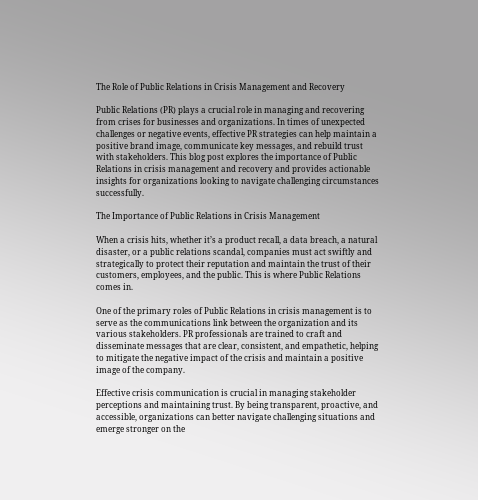The Role of Public Relations in Crisis Management and Recovery

Public Relations (PR) plays a crucial role in managing and recovering from crises for businesses and organizations. In times of unexpected challenges or negative events, effective PR strategies can help maintain a positive brand image, communicate key messages, and rebuild trust with stakeholders. This blog post explores the importance of Public Relations in crisis management and recovery and provides actionable insights for organizations looking to navigate challenging circumstances successfully.

The Importance of Public Relations in Crisis Management

When a crisis hits, whether it’s a product recall, a data breach, a natural disaster, or a public relations scandal, companies must act swiftly and strategically to protect their reputation and maintain the trust of their customers, employees, and the public. This is where Public Relations comes in.

One of the primary roles of Public Relations in crisis management is to serve as the communications link between the organization and its various stakeholders. PR professionals are trained to craft and disseminate messages that are clear, consistent, and empathetic, helping to mitigate the negative impact of the crisis and maintain a positive image of the company.

Effective crisis communication is crucial in managing stakeholder perceptions and maintaining trust. By being transparent, proactive, and accessible, organizations can better navigate challenging situations and emerge stronger on the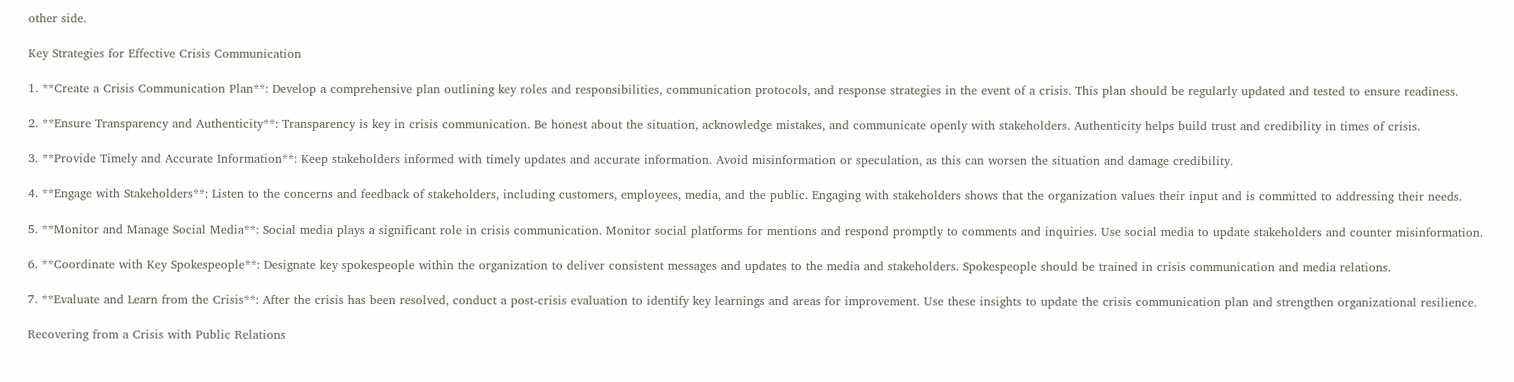other side.

Key Strategies for Effective Crisis Communication

1. **Create a Crisis Communication Plan**: Develop a comprehensive plan outlining key roles and responsibilities, communication protocols, and response strategies in the event of a crisis. This plan should be regularly updated and tested to ensure readiness.

2. **Ensure Transparency and Authenticity**: Transparency is key in crisis communication. Be honest about the situation, acknowledge mistakes, and communicate openly with stakeholders. Authenticity helps build trust and credibility in times of crisis.

3. **Provide Timely and Accurate Information**: Keep stakeholders informed with timely updates and accurate information. Avoid misinformation or speculation, as this can worsen the situation and damage credibility.

4. **Engage with Stakeholders**: Listen to the concerns and feedback of stakeholders, including customers, employees, media, and the public. Engaging with stakeholders shows that the organization values their input and is committed to addressing their needs.

5. **Monitor and Manage Social Media**: Social media plays a significant role in crisis communication. Monitor social platforms for mentions and respond promptly to comments and inquiries. Use social media to update stakeholders and counter misinformation.

6. **Coordinate with Key Spokespeople**: Designate key spokespeople within the organization to deliver consistent messages and updates to the media and stakeholders. Spokespeople should be trained in crisis communication and media relations.

7. **Evaluate and Learn from the Crisis**: After the crisis has been resolved, conduct a post-crisis evaluation to identify key learnings and areas for improvement. Use these insights to update the crisis communication plan and strengthen organizational resilience.

Recovering from a Crisis with Public Relations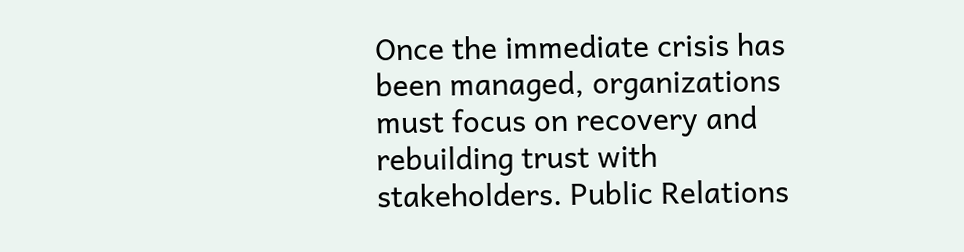Once the immediate crisis has been managed, organizations must focus on recovery and rebuilding trust with stakeholders. Public Relations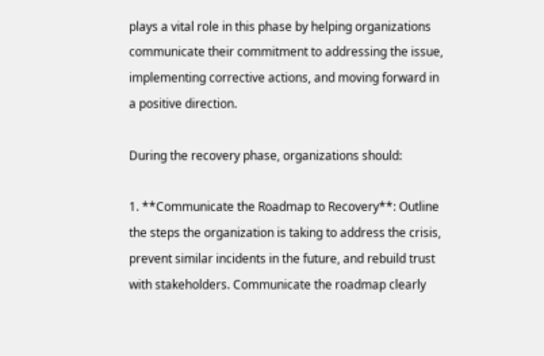plays a vital role in this phase by helping organizations communicate their commitment to addressing the issue, implementing corrective actions, and moving forward in a positive direction.

During the recovery phase, organizations should:

1. **Communicate the Roadmap to Recovery**: Outline the steps the organization is taking to address the crisis, prevent similar incidents in the future, and rebuild trust with stakeholders. Communicate the roadmap clearly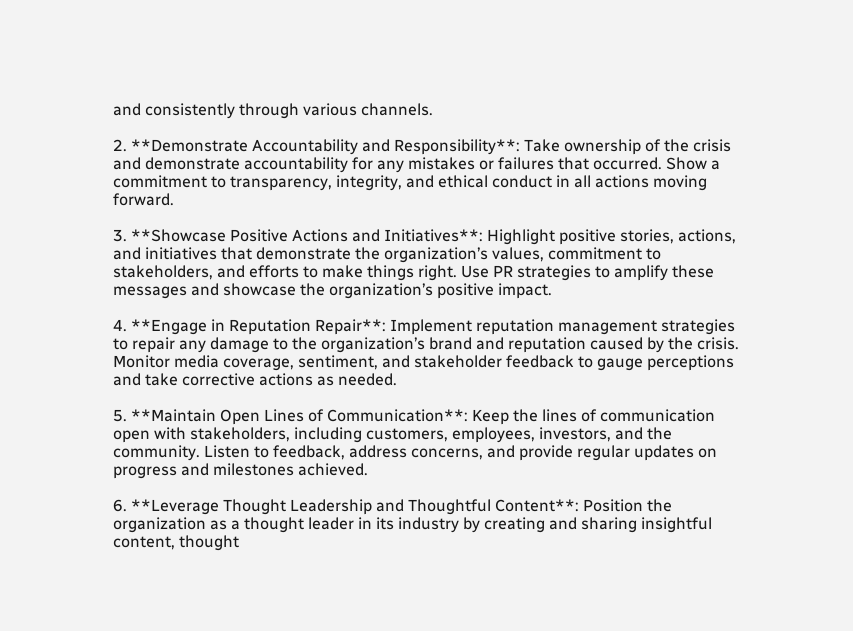and consistently through various channels.

2. **Demonstrate Accountability and Responsibility**: Take ownership of the crisis and demonstrate accountability for any mistakes or failures that occurred. Show a commitment to transparency, integrity, and ethical conduct in all actions moving forward.

3. **Showcase Positive Actions and Initiatives**: Highlight positive stories, actions, and initiatives that demonstrate the organization’s values, commitment to stakeholders, and efforts to make things right. Use PR strategies to amplify these messages and showcase the organization’s positive impact.

4. **Engage in Reputation Repair**: Implement reputation management strategies to repair any damage to the organization’s brand and reputation caused by the crisis. Monitor media coverage, sentiment, and stakeholder feedback to gauge perceptions and take corrective actions as needed.

5. **Maintain Open Lines of Communication**: Keep the lines of communication open with stakeholders, including customers, employees, investors, and the community. Listen to feedback, address concerns, and provide regular updates on progress and milestones achieved.

6. **Leverage Thought Leadership and Thoughtful Content**: Position the organization as a thought leader in its industry by creating and sharing insightful content, thought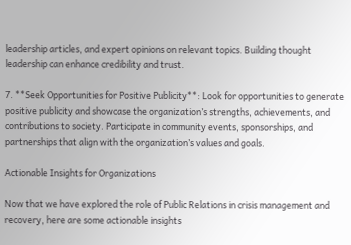leadership articles, and expert opinions on relevant topics. Building thought leadership can enhance credibility and trust.

7. **Seek Opportunities for Positive Publicity**: Look for opportunities to generate positive publicity and showcase the organization’s strengths, achievements, and contributions to society. Participate in community events, sponsorships, and partnerships that align with the organization’s values and goals.

Actionable Insights for Organizations

Now that we have explored the role of Public Relations in crisis management and recovery, here are some actionable insights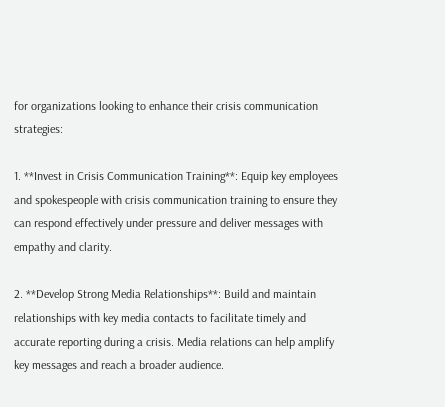for organizations looking to enhance their crisis communication strategies:

1. **Invest in Crisis Communication Training**: Equip key employees and spokespeople with crisis communication training to ensure they can respond effectively under pressure and deliver messages with empathy and clarity.

2. **Develop Strong Media Relationships**: Build and maintain relationships with key media contacts to facilitate timely and accurate reporting during a crisis. Media relations can help amplify key messages and reach a broader audience.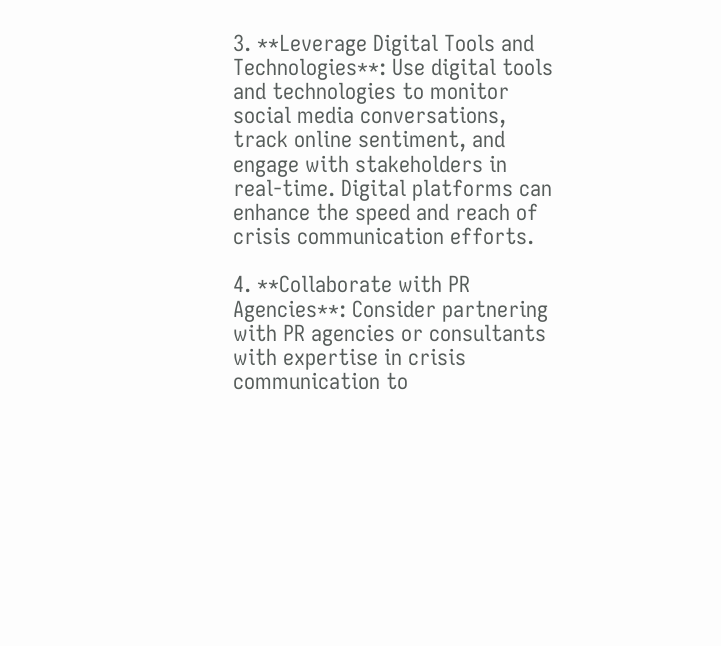3. **Leverage Digital Tools and Technologies**: Use digital tools and technologies to monitor social media conversations, track online sentiment, and engage with stakeholders in real-time. Digital platforms can enhance the speed and reach of crisis communication efforts.

4. **Collaborate with PR Agencies**: Consider partnering with PR agencies or consultants with expertise in crisis communication to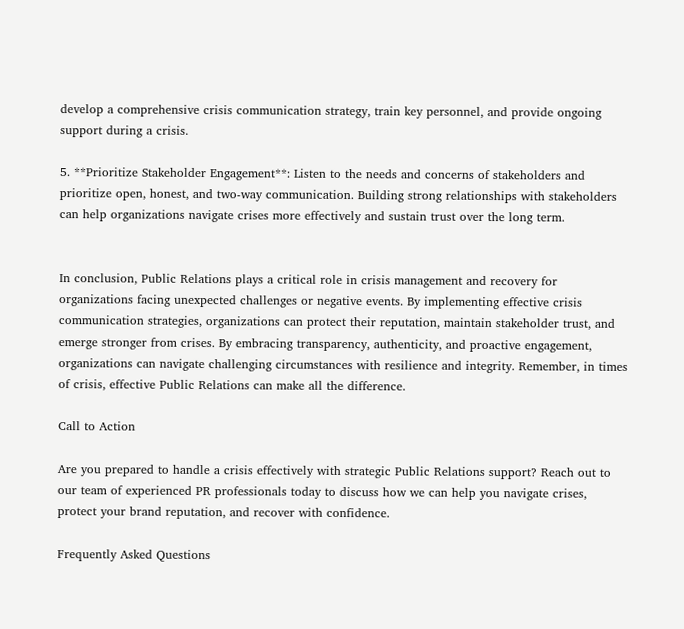develop a comprehensive crisis communication strategy, train key personnel, and provide ongoing support during a crisis.

5. **Prioritize Stakeholder Engagement**: Listen to the needs and concerns of stakeholders and prioritize open, honest, and two-way communication. Building strong relationships with stakeholders can help organizations navigate crises more effectively and sustain trust over the long term.


In conclusion, Public Relations plays a critical role in crisis management and recovery for organizations facing unexpected challenges or negative events. By implementing effective crisis communication strategies, organizations can protect their reputation, maintain stakeholder trust, and emerge stronger from crises. By embracing transparency, authenticity, and proactive engagement, organizations can navigate challenging circumstances with resilience and integrity. Remember, in times of crisis, effective Public Relations can make all the difference.

Call to Action

Are you prepared to handle a crisis effectively with strategic Public Relations support? Reach out to our team of experienced PR professionals today to discuss how we can help you navigate crises, protect your brand reputation, and recover with confidence.

Frequently Asked Questions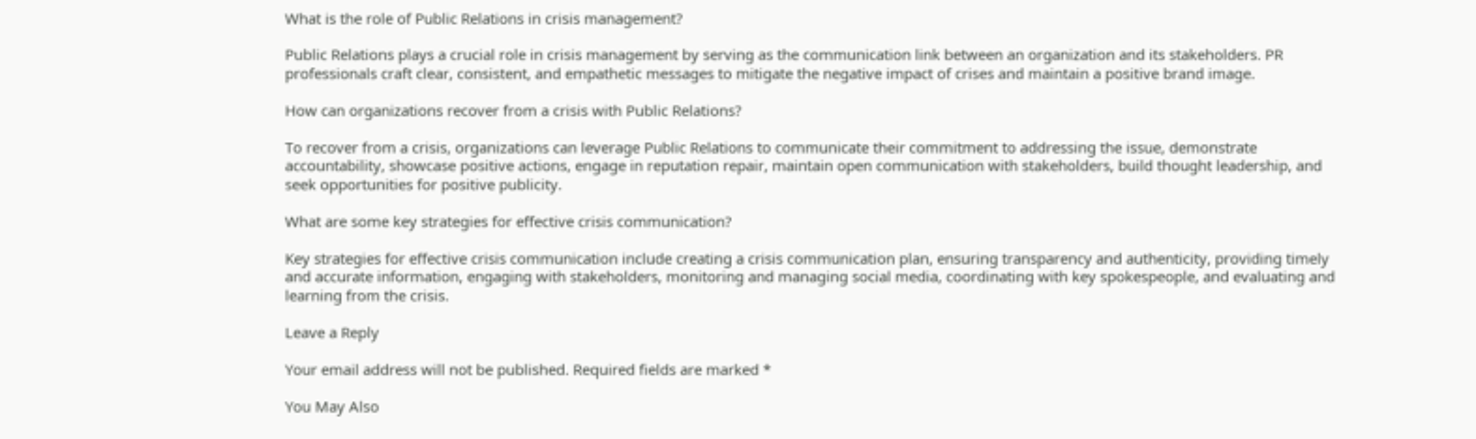What is the role of Public Relations in crisis management?

Public Relations plays a crucial role in crisis management by serving as the communication link between an organization and its stakeholders. PR professionals craft clear, consistent, and empathetic messages to mitigate the negative impact of crises and maintain a positive brand image.

How can organizations recover from a crisis with Public Relations?

To recover from a crisis, organizations can leverage Public Relations to communicate their commitment to addressing the issue, demonstrate accountability, showcase positive actions, engage in reputation repair, maintain open communication with stakeholders, build thought leadership, and seek opportunities for positive publicity.

What are some key strategies for effective crisis communication?

Key strategies for effective crisis communication include creating a crisis communication plan, ensuring transparency and authenticity, providing timely and accurate information, engaging with stakeholders, monitoring and managing social media, coordinating with key spokespeople, and evaluating and learning from the crisis.

Leave a Reply

Your email address will not be published. Required fields are marked *

You May Also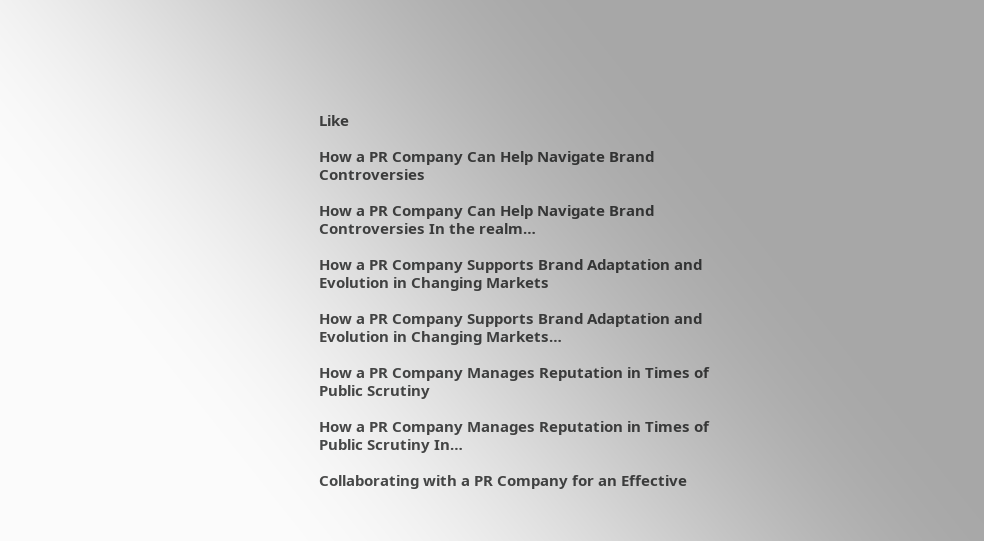Like

How a PR Company Can Help Navigate Brand Controversies

How a PR Company Can Help Navigate Brand Controversies In the realm…

How a PR Company Supports Brand Adaptation and Evolution in Changing Markets

How a PR Company Supports Brand Adaptation and Evolution in Changing Markets…

How a PR Company Manages Reputation in Times of Public Scrutiny

How a PR Company Manages Reputation in Times of Public Scrutiny In…

Collaborating with a PR Company for an Effective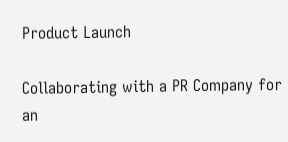Product Launch

Collaborating with a PR Company for an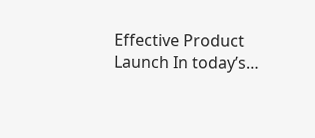Effective Product Launch In today’s…